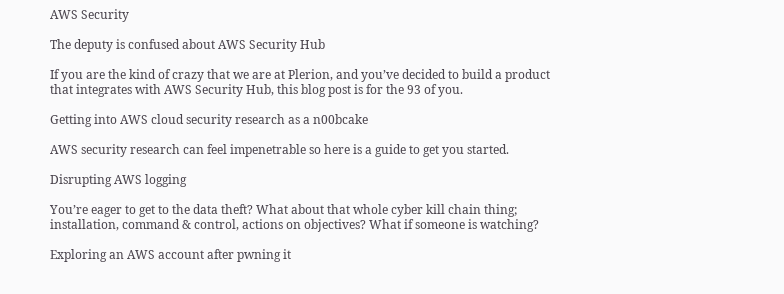AWS Security

The deputy is confused about AWS Security Hub

If you are the kind of crazy that we are at Plerion, and you’ve decided to build a product that integrates with AWS Security Hub, this blog post is for the 93 of you.

Getting into AWS cloud security research as a n00bcake

AWS security research can feel impenetrable so here is a guide to get you started.

Disrupting AWS logging

You’re eager to get to the data theft? What about that whole cyber kill chain thing; installation, command & control, actions on objectives? What if someone is watching?

Exploring an AWS account after pwning it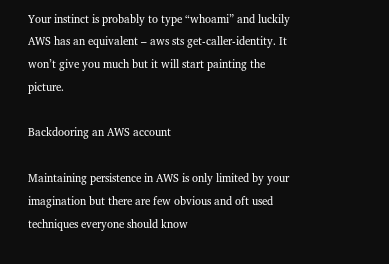Your instinct is probably to type “whoami” and luckily AWS has an equivalent – aws sts get-caller-identity. It won’t give you much but it will start painting the picture.

Backdooring an AWS account

Maintaining persistence in AWS is only limited by your imagination but there are few obvious and oft used techniques everyone should know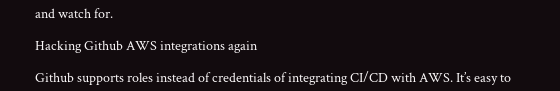and watch for.

Hacking Github AWS integrations again

Github supports roles instead of credentials of integrating CI/CD with AWS. It’s easy to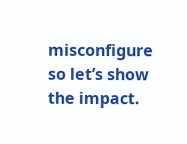misconfigure so let’s show the impact.